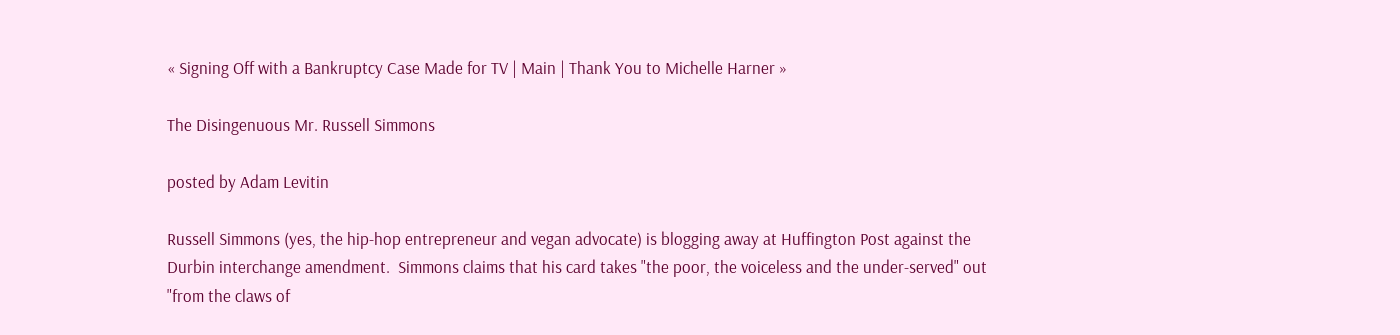« Signing Off with a Bankruptcy Case Made for TV | Main | Thank You to Michelle Harner »

The Disingenuous Mr. Russell Simmons

posted by Adam Levitin

Russell Simmons (yes, the hip-hop entrepreneur and vegan advocate) is blogging away at Huffington Post against the Durbin interchange amendment.  Simmons claims that his card takes "the poor, the voiceless and the under-served" out "from the claws of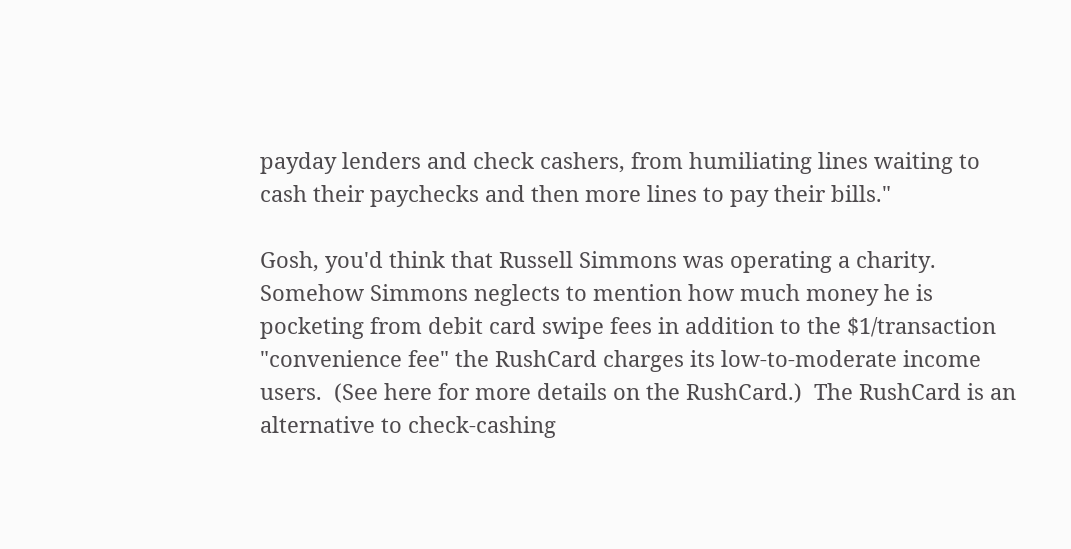payday lenders and check cashers, from humiliating lines waiting to cash their paychecks and then more lines to pay their bills."

Gosh, you'd think that Russell Simmons was operating a charity. Somehow Simmons neglects to mention how much money he is pocketing from debit card swipe fees in addition to the $1/transaction "convenience fee" the RushCard charges its low-to-moderate income users.  (See here for more details on the RushCard.)  The RushCard is an alternative to check-cashing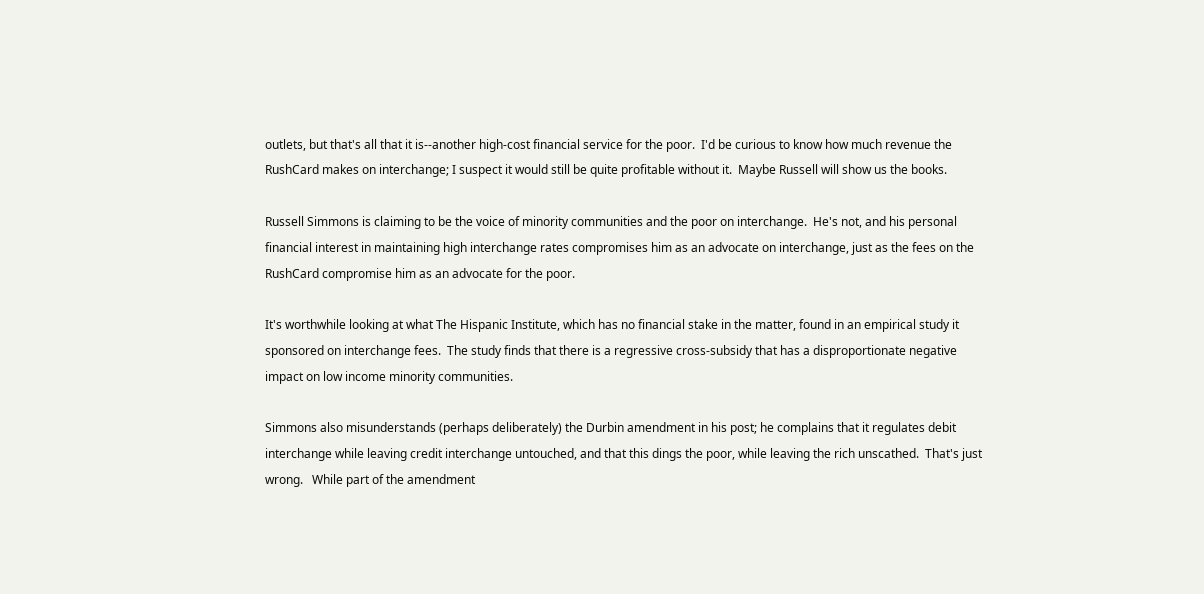outlets, but that's all that it is--another high-cost financial service for the poor.  I'd be curious to know how much revenue the RushCard makes on interchange; I suspect it would still be quite profitable without it.  Maybe Russell will show us the books.

Russell Simmons is claiming to be the voice of minority communities and the poor on interchange.  He's not, and his personal financial interest in maintaining high interchange rates compromises him as an advocate on interchange, just as the fees on the RushCard compromise him as an advocate for the poor.

It's worthwhile looking at what The Hispanic Institute, which has no financial stake in the matter, found in an empirical study it sponsored on interchange fees.  The study finds that there is a regressive cross-subsidy that has a disproportionate negative impact on low income minority communities.

Simmons also misunderstands (perhaps deliberately) the Durbin amendment in his post; he complains that it regulates debit interchange while leaving credit interchange untouched, and that this dings the poor, while leaving the rich unscathed.  That's just wrong.   While part of the amendment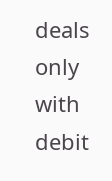deals only with debit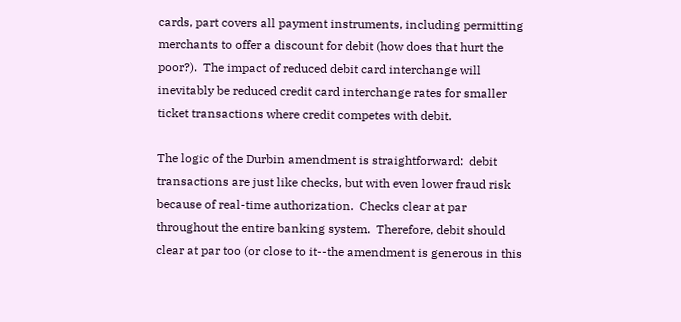cards, part covers all payment instruments, including permitting merchants to offer a discount for debit (how does that hurt the poor?).  The impact of reduced debit card interchange will inevitably be reduced credit card interchange rates for smaller ticket transactions where credit competes with debit.

The logic of the Durbin amendment is straightforward:  debit transactions are just like checks, but with even lower fraud risk because of real-time authorization.  Checks clear at par throughout the entire banking system.  Therefore, debit should clear at par too (or close to it--the amendment is generous in this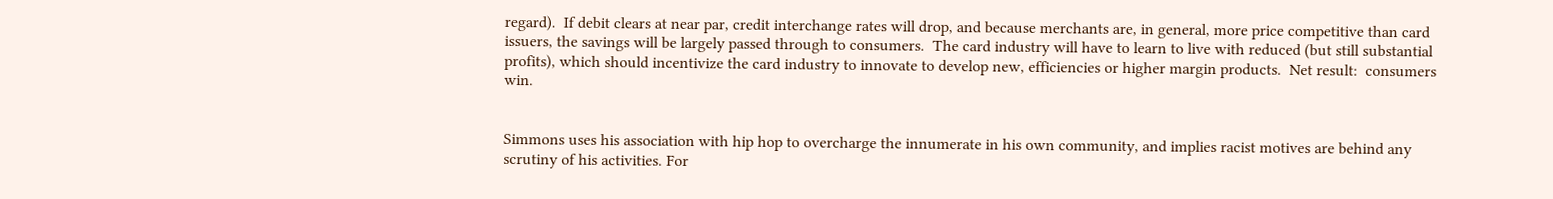regard).  If debit clears at near par, credit interchange rates will drop, and because merchants are, in general, more price competitive than card issuers, the savings will be largely passed through to consumers.  The card industry will have to learn to live with reduced (but still substantial profits), which should incentivize the card industry to innovate to develop new, efficiencies or higher margin products.  Net result:  consumers win.


Simmons uses his association with hip hop to overcharge the innumerate in his own community, and implies racist motives are behind any scrutiny of his activities. For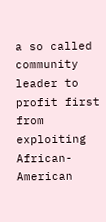a so called community leader to profit first from exploiting African-American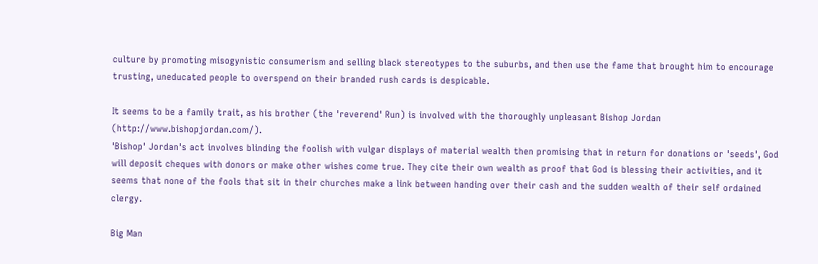culture by promoting misogynistic consumerism and selling black stereotypes to the suburbs, and then use the fame that brought him to encourage trusting, uneducated people to overspend on their branded rush cards is despicable.

It seems to be a family trait, as his brother (the 'reverend' Run) is involved with the thoroughly unpleasant Bishop Jordan (http://www.bishopjordan.com/).
'Bishop' Jordan's act involves blinding the foolish with vulgar displays of material wealth then promising that in return for donations or 'seeds', God will deposit cheques with donors or make other wishes come true. They cite their own wealth as proof that God is blessing their activities, and it seems that none of the fools that sit in their churches make a link between handing over their cash and the sudden wealth of their self ordained clergy.

Big Man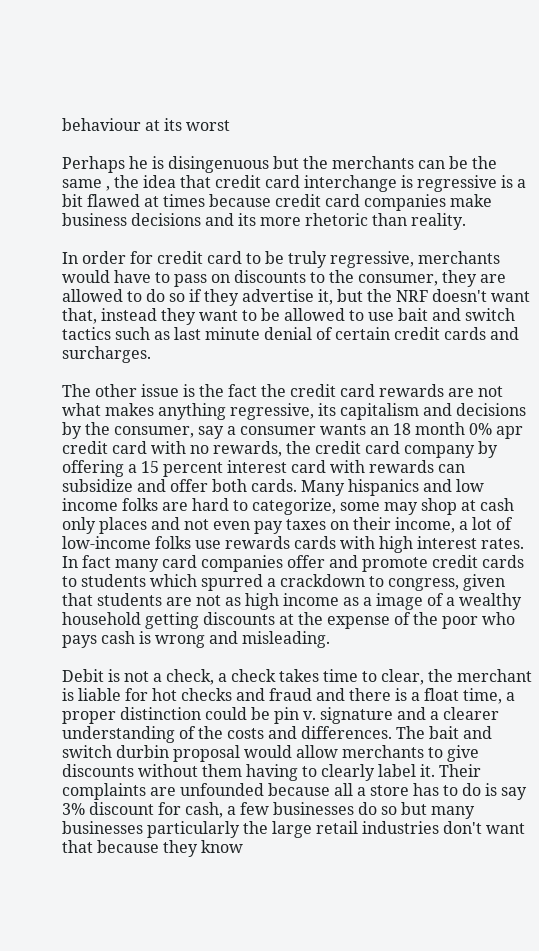behaviour at its worst

Perhaps he is disingenuous but the merchants can be the same , the idea that credit card interchange is regressive is a bit flawed at times because credit card companies make business decisions and its more rhetoric than reality.

In order for credit card to be truly regressive, merchants would have to pass on discounts to the consumer, they are allowed to do so if they advertise it, but the NRF doesn't want that, instead they want to be allowed to use bait and switch tactics such as last minute denial of certain credit cards and surcharges.

The other issue is the fact the credit card rewards are not what makes anything regressive, its capitalism and decisions by the consumer, say a consumer wants an 18 month 0% apr credit card with no rewards, the credit card company by offering a 15 percent interest card with rewards can subsidize and offer both cards. Many hispanics and low income folks are hard to categorize, some may shop at cash only places and not even pay taxes on their income, a lot of low-income folks use rewards cards with high interest rates. In fact many card companies offer and promote credit cards to students which spurred a crackdown to congress, given that students are not as high income as a image of a wealthy household getting discounts at the expense of the poor who pays cash is wrong and misleading.

Debit is not a check, a check takes time to clear, the merchant is liable for hot checks and fraud and there is a float time, a proper distinction could be pin v. signature and a clearer understanding of the costs and differences. The bait and switch durbin proposal would allow merchants to give discounts without them having to clearly label it. Their complaints are unfounded because all a store has to do is say 3% discount for cash, a few businesses do so but many businesses particularly the large retail industries don't want that because they know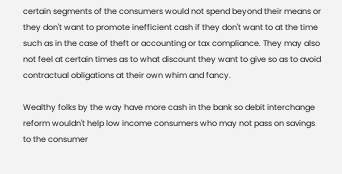certain segments of the consumers would not spend beyond their means or they don't want to promote inefficient cash if they don't want to at the time such as in the case of theft or accounting or tax compliance. They may also not feel at certain times as to what discount they want to give so as to avoid contractual obligations at their own whim and fancy.

Wealthy folks by the way have more cash in the bank so debit interchange reform wouldn't help low income consumers who may not pass on savings to the consumer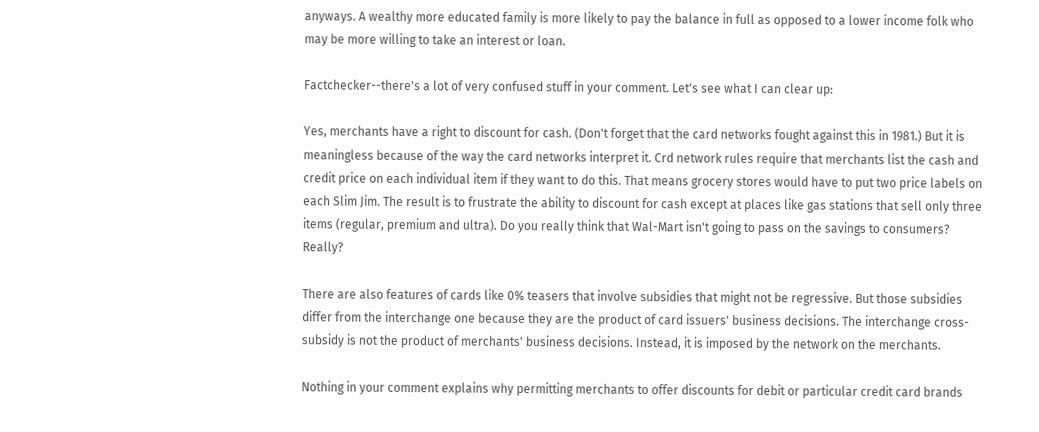anyways. A wealthy more educated family is more likely to pay the balance in full as opposed to a lower income folk who may be more willing to take an interest or loan.

Factchecker--there's a lot of very confused stuff in your comment. Let's see what I can clear up:

Yes, merchants have a right to discount for cash. (Don't forget that the card networks fought against this in 1981.) But it is meaningless because of the way the card networks interpret it. Crd network rules require that merchants list the cash and credit price on each individual item if they want to do this. That means grocery stores would have to put two price labels on each Slim Jim. The result is to frustrate the ability to discount for cash except at places like gas stations that sell only three items (regular, premium and ultra). Do you really think that Wal-Mart isn't going to pass on the savings to consumers? Really?

There are also features of cards like 0% teasers that involve subsidies that might not be regressive. But those subsidies differ from the interchange one because they are the product of card issuers' business decisions. The interchange cross-subsidy is not the product of merchants' business decisions. Instead, it is imposed by the network on the merchants.

Nothing in your comment explains why permitting merchants to offer discounts for debit or particular credit card brands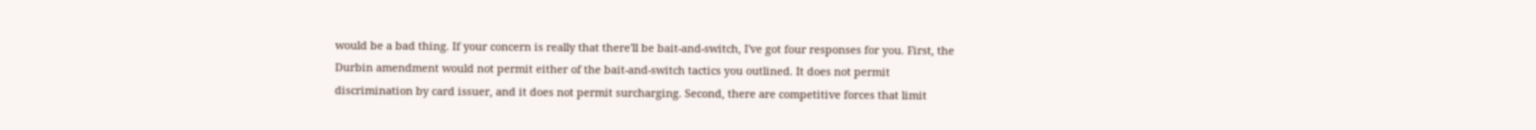would be a bad thing. If your concern is really that there'll be bait-and-switch, I've got four responses for you. First, the Durbin amendment would not permit either of the bait-and-switch tactics you outlined. It does not permit discrimination by card issuer, and it does not permit surcharging. Second, there are competitive forces that limit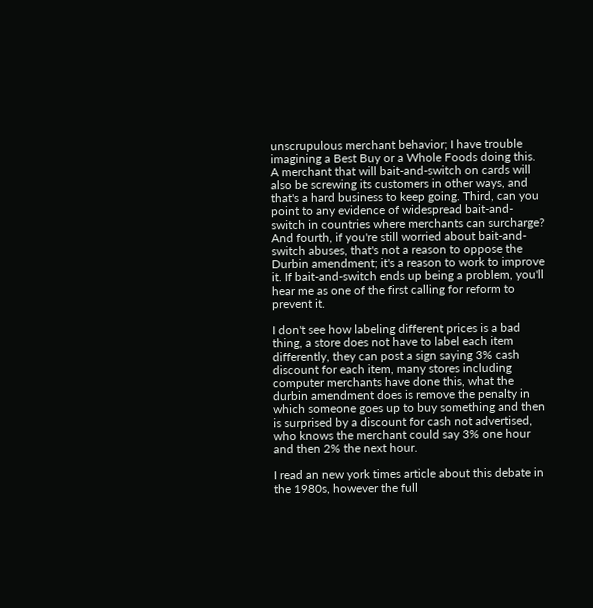unscrupulous merchant behavior; I have trouble imagining a Best Buy or a Whole Foods doing this. A merchant that will bait-and-switch on cards will also be screwing its customers in other ways, and that's a hard business to keep going. Third, can you point to any evidence of widespread bait-and-switch in countries where merchants can surcharge? And fourth, if you're still worried about bait-and-switch abuses, that's not a reason to oppose the Durbin amendment; it's a reason to work to improve it. If bait-and-switch ends up being a problem, you'll hear me as one of the first calling for reform to prevent it.

I don't see how labeling different prices is a bad thing, a store does not have to label each item differently, they can post a sign saying 3% cash discount for each item, many stores including computer merchants have done this, what the durbin amendment does is remove the penalty in which someone goes up to buy something and then is surprised by a discount for cash not advertised, who knows the merchant could say 3% one hour and then 2% the next hour.

I read an new york times article about this debate in the 1980s, however the full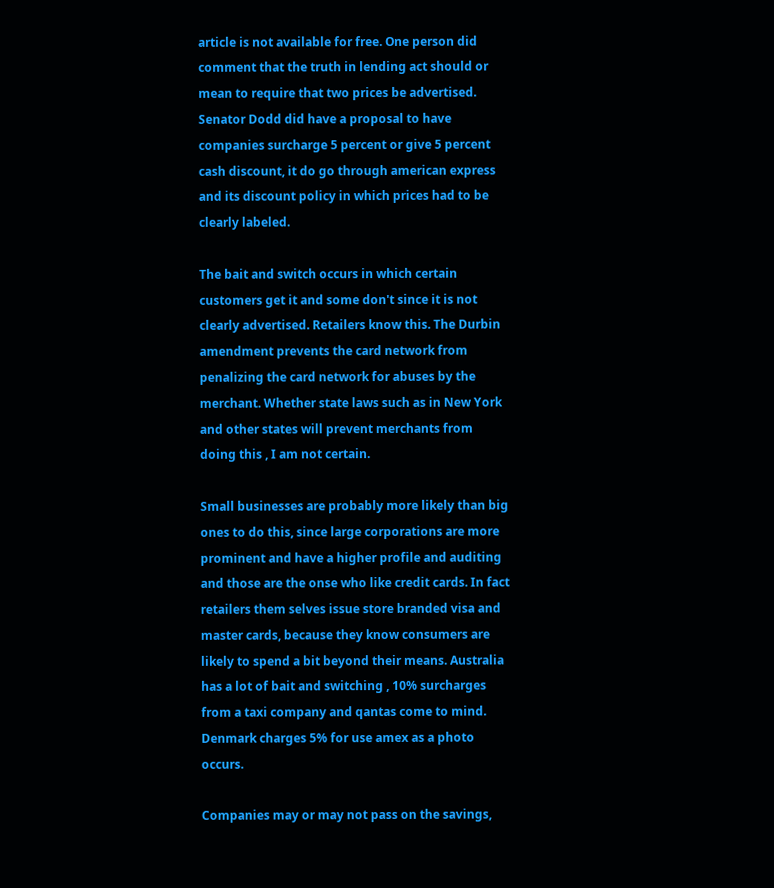article is not available for free. One person did comment that the truth in lending act should or mean to require that two prices be advertised. Senator Dodd did have a proposal to have companies surcharge 5 percent or give 5 percent cash discount, it do go through american express and its discount policy in which prices had to be clearly labeled.

The bait and switch occurs in which certain customers get it and some don't since it is not clearly advertised. Retailers know this. The Durbin amendment prevents the card network from penalizing the card network for abuses by the merchant. Whether state laws such as in New York and other states will prevent merchants from doing this , I am not certain.

Small businesses are probably more likely than big ones to do this, since large corporations are more prominent and have a higher profile and auditing and those are the onse who like credit cards. In fact retailers them selves issue store branded visa and master cards, because they know consumers are likely to spend a bit beyond their means. Australia has a lot of bait and switching , 10% surcharges from a taxi company and qantas come to mind. Denmark charges 5% for use amex as a photo occurs.

Companies may or may not pass on the savings,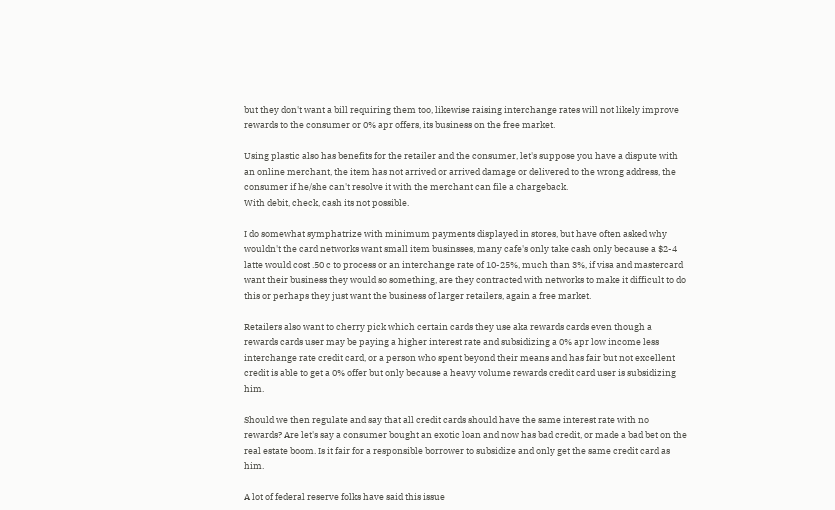but they don't want a bill requiring them too, likewise raising interchange rates will not likely improve rewards to the consumer or 0% apr offers, its business on the free market.

Using plastic also has benefits for the retailer and the consumer, let's suppose you have a dispute with an online merchant, the item has not arrived or arrived damage or delivered to the wrong address, the consumer if he/she can't resolve it with the merchant can file a chargeback.
With debit, check, cash its not possible.

I do somewhat symphatrize with minimum payments displayed in stores, but have often asked why wouldn't the card networks want small item businsses, many cafe's only take cash only because a $2-4 latte would cost .50 c to process or an interchange rate of 10-25%, much than 3%, if visa and mastercard want their business they would so something, are they contracted with networks to make it difficult to do this or perhaps they just want the business of larger retailers, again a free market.

Retailers also want to cherry pick which certain cards they use aka rewards cards even though a rewards cards user may be paying a higher interest rate and subsidizing a 0% apr low income less interchange rate credit card, or a person who spent beyond their means and has fair but not excellent credit is able to get a 0% offer but only because a heavy volume rewards credit card user is subsidizing him.

Should we then regulate and say that all credit cards should have the same interest rate with no rewards? Are let's say a consumer bought an exotic loan and now has bad credit, or made a bad bet on the real estate boom. Is it fair for a responsible borrower to subsidize and only get the same credit card as him.

A lot of federal reserve folks have said this issue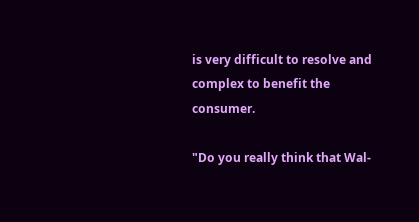is very difficult to resolve and complex to benefit the consumer.

"Do you really think that Wal-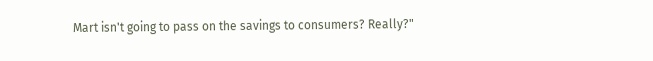Mart isn't going to pass on the savings to consumers? Really?"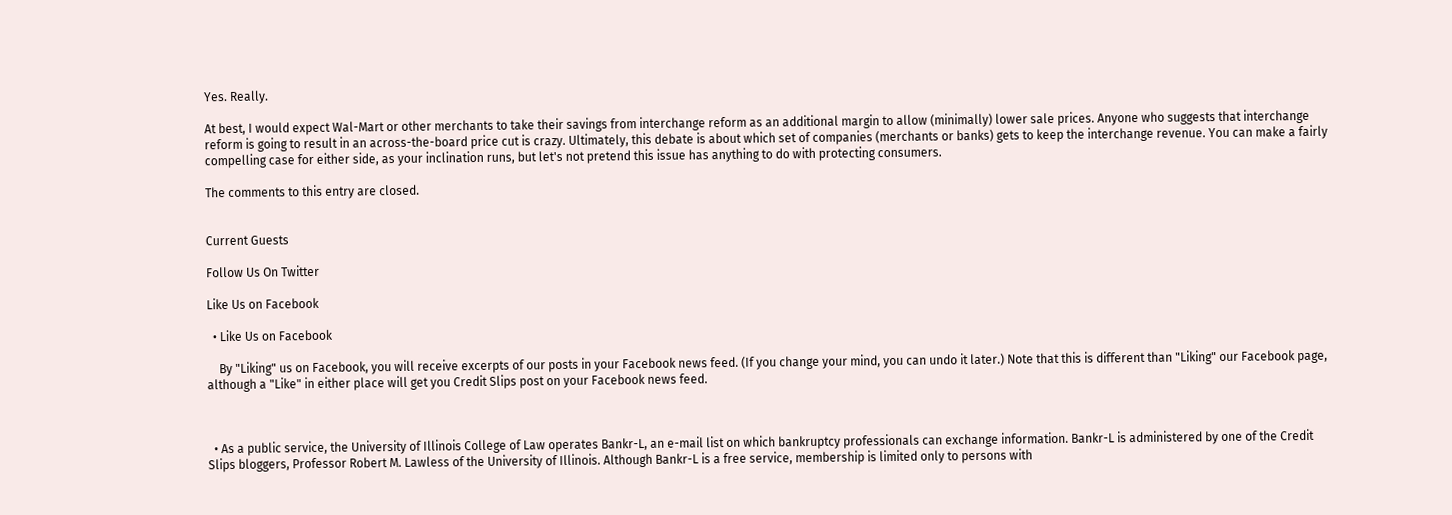Yes. Really.

At best, I would expect Wal-Mart or other merchants to take their savings from interchange reform as an additional margin to allow (minimally) lower sale prices. Anyone who suggests that interchange reform is going to result in an across-the-board price cut is crazy. Ultimately, this debate is about which set of companies (merchants or banks) gets to keep the interchange revenue. You can make a fairly compelling case for either side, as your inclination runs, but let's not pretend this issue has anything to do with protecting consumers.

The comments to this entry are closed.


Current Guests

Follow Us On Twitter

Like Us on Facebook

  • Like Us on Facebook

    By "Liking" us on Facebook, you will receive excerpts of our posts in your Facebook news feed. (If you change your mind, you can undo it later.) Note that this is different than "Liking" our Facebook page, although a "Like" in either place will get you Credit Slips post on your Facebook news feed.



  • As a public service, the University of Illinois College of Law operates Bankr-L, an e-mail list on which bankruptcy professionals can exchange information. Bankr-L is administered by one of the Credit Slips bloggers, Professor Robert M. Lawless of the University of Illinois. Although Bankr-L is a free service, membership is limited only to persons with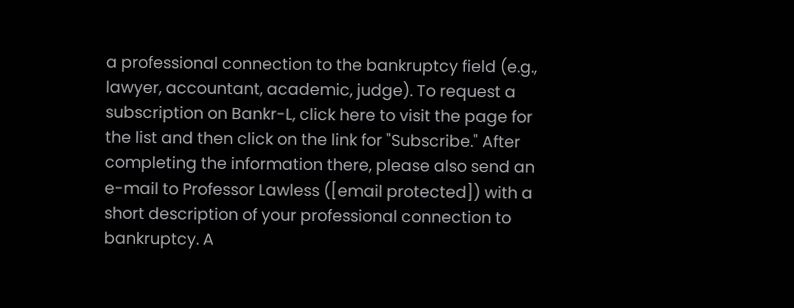a professional connection to the bankruptcy field (e.g., lawyer, accountant, academic, judge). To request a subscription on Bankr-L, click here to visit the page for the list and then click on the link for "Subscribe." After completing the information there, please also send an e-mail to Professor Lawless ([email protected]) with a short description of your professional connection to bankruptcy. A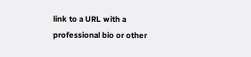link to a URL with a professional bio or other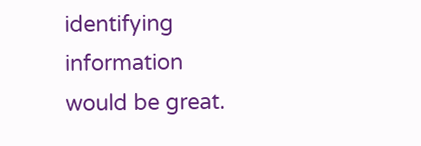identifying information would be great.